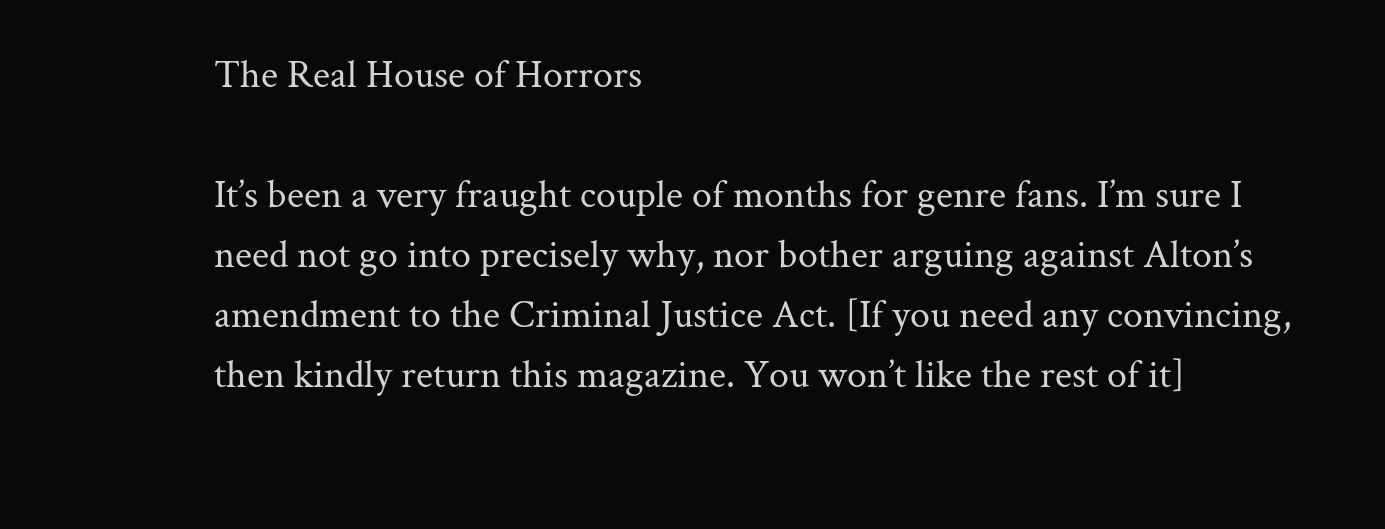The Real House of Horrors

It’s been a very fraught couple of months for genre fans. I’m sure I need not go into precisely why, nor bother arguing against Alton’s amendment to the Criminal Justice Act. [If you need any convincing, then kindly return this magazine. You won’t like the rest of it]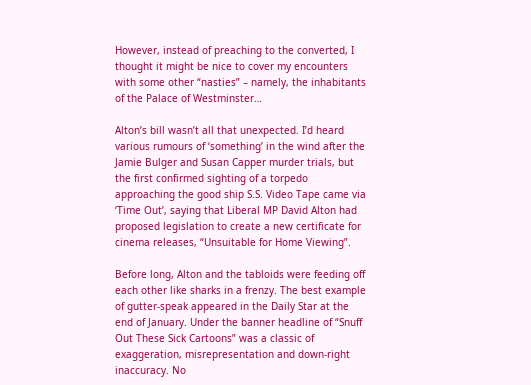However, instead of preaching to the converted, I thought it might be nice to cover my encounters with some other “nasties” – namely, the inhabitants of the Palace of Westminster…

Alton’s bill wasn’t all that unexpected. I’d heard various rumours of ‘something’ in the wind after the Jamie Bulger and Susan Capper murder trials, but the first confirmed sighting of a torpedo approaching the good ship S.S. Video Tape came via ‘Time Out’, saying that Liberal MP David Alton had proposed legislation to create a new certificate for cinema releases, “Unsuitable for Home Viewing”.

Before long, Alton and the tabloids were feeding off each other like sharks in a frenzy. The best example of gutter-speak appeared in the Daily Star at the end of January. Under the banner headline of “Snuff Out These Sick Cartoons” was a classic of exaggeration, misrepresentation and down-right inaccuracy. No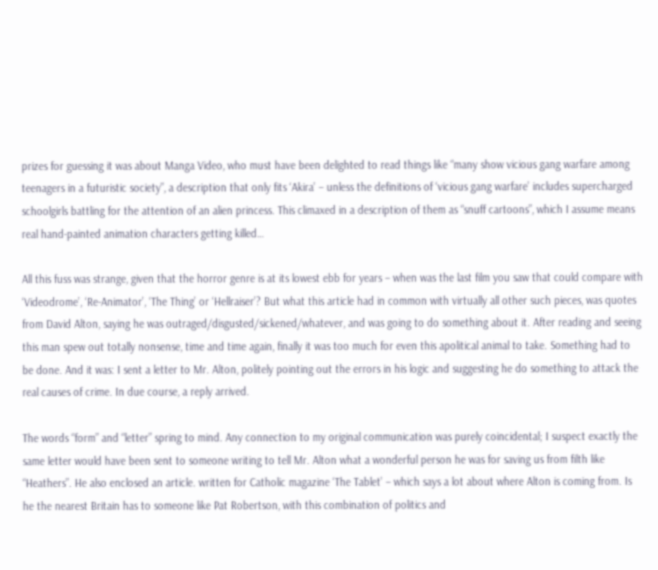prizes for guessing it was about Manga Video, who must have been delighted to read things like “many show vicious gang warfare among teenagers in a futuristic society”, a description that only fits ‘Akira’ – unless the definitions of ‘vicious gang warfare’ includes supercharged schoolgirls battling for the attention of an alien princess. This climaxed in a description of them as “snuff cartoons”, which I assume means real hand-painted animation characters getting killed…

All this fuss was strange, given that the horror genre is at its lowest ebb for years – when was the last film you saw that could compare with ‘Videodrome’, ‘Re-Animator’, ‘The Thing’ or ‘Hellraiser’? But what this article had in common with virtually all other such pieces, was quotes from David Alton, saying he was outraged/disgusted/sickened/whatever, and was going to do something about it. After reading and seeing this man spew out totally nonsense, time and time again, finally it was too much for even this apolitical animal to take. Something had to be done. And it was: I sent a letter to Mr. Alton, politely pointing out the errors in his logic and suggesting he do something to attack the real causes of crime. In due course, a reply arrived.

The words “form” and “letter” spring to mind. Any connection to my original communication was purely coincidental; I suspect exactly the same letter would have been sent to someone writing to tell Mr. Alton what a wonderful person he was for saving us from filth like “Heathers”. He also enclosed an article. written for Catholic magazine ‘The Tablet’ – which says a lot about where Alton is coming from. Is he the nearest Britain has to someone like Pat Robertson, with this combination of politics and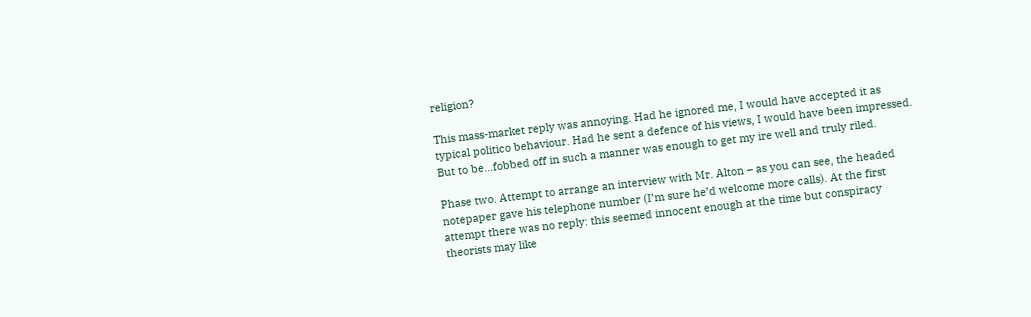religion?

This mass-market reply was annoying. Had he ignored me, I would have accepted it as typical politico behaviour. Had he sent a defence of his views, I would have been impressed. But to be…fobbed off in such a manner was enough to get my ire well and truly riled.

Phase two. Attempt to arrange an interview with Mr. Alton – as you can see, the headed notepaper gave his telephone number (I’m sure he’d welcome more calls). At the first attempt there was no reply: this seemed innocent enough at the time but conspiracy theorists may like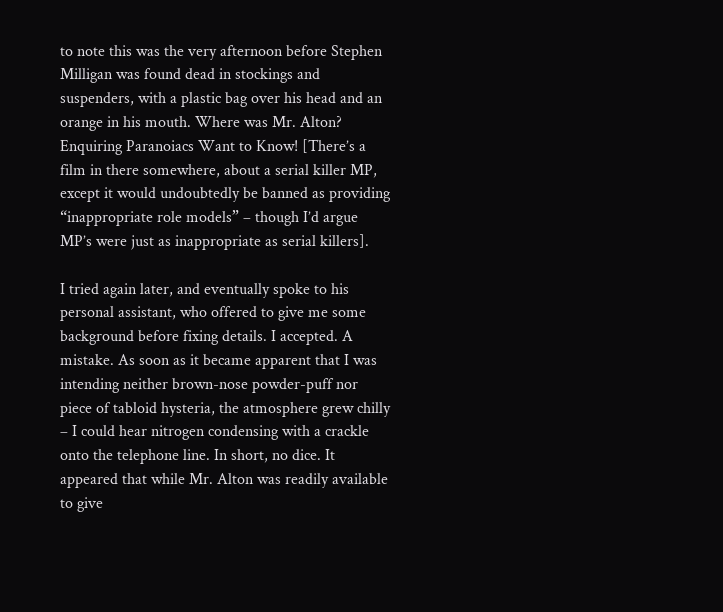to note this was the very afternoon before Stephen Milligan was found dead in stockings and suspenders, with a plastic bag over his head and an orange in his mouth. Where was Mr. Alton? Enquiring Paranoiacs Want to Know! [There’s a film in there somewhere, about a serial killer MP, except it would undoubtedly be banned as providing “inappropriate role models” – though I’d argue MP’s were just as inappropriate as serial killers].

I tried again later, and eventually spoke to his personal assistant, who offered to give me some background before fixing details. I accepted. A mistake. As soon as it became apparent that I was intending neither brown-nose powder-puff nor piece of tabloid hysteria, the atmosphere grew chilly – I could hear nitrogen condensing with a crackle onto the telephone line. In short, no dice. It appeared that while Mr. Alton was readily available to give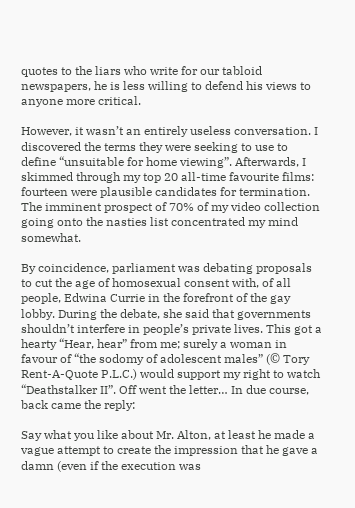quotes to the liars who write for our tabloid newspapers, he is less willing to defend his views to anyone more critical.

However, it wasn’t an entirely useless conversation. I discovered the terms they were seeking to use to define “unsuitable for home viewing”. Afterwards, I skimmed through my top 20 all-time favourite films: fourteen were plausible candidates for termination. The imminent prospect of 70% of my video collection going onto the nasties list concentrated my mind somewhat.

By coincidence, parliament was debating proposals to cut the age of homosexual consent with, of all people, Edwina Currie in the forefront of the gay lobby. During the debate, she said that governments shouldn’t interfere in people’s private lives. This got a hearty “Hear, hear” from me; surely a woman in favour of “the sodomy of adolescent males” (© Tory Rent-A-Quote P.L.C.) would support my right to watch “Deathstalker II”. Off went the letter… In due course, back came the reply:

Say what you like about Mr. Alton, at least he made a vague attempt to create the impression that he gave a damn (even if the execution was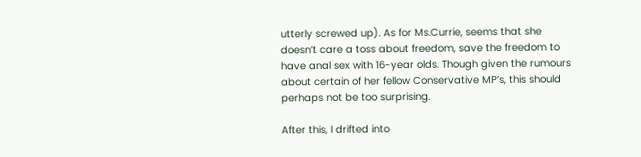utterly screwed up). As for Ms.Currie, seems that she doesn’t care a toss about freedom, save the freedom to have anal sex with 16-year olds. Though given the rumours about certain of her fellow Conservative MP’s, this should perhaps not be too surprising.

After this, I drifted into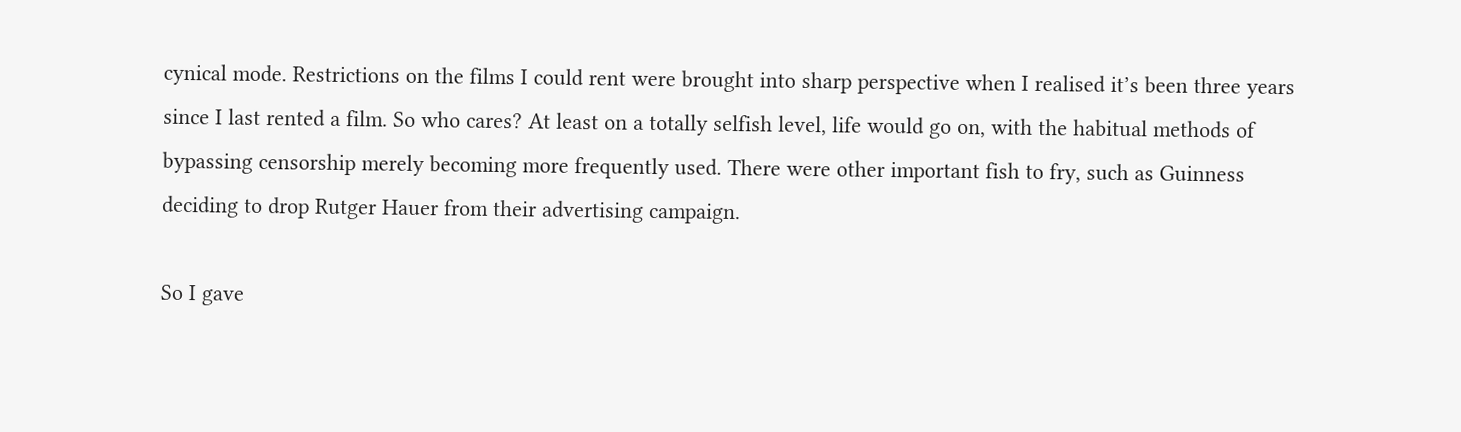cynical mode. Restrictions on the films I could rent were brought into sharp perspective when I realised it’s been three years since I last rented a film. So who cares? At least on a totally selfish level, life would go on, with the habitual methods of bypassing censorship merely becoming more frequently used. There were other important fish to fry, such as Guinness deciding to drop Rutger Hauer from their advertising campaign.

So I gave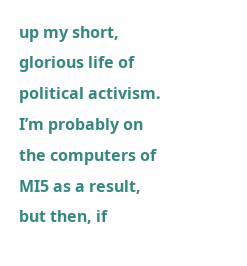up my short, glorious life of political activism. I’m probably on the computers of MI5 as a result, but then, if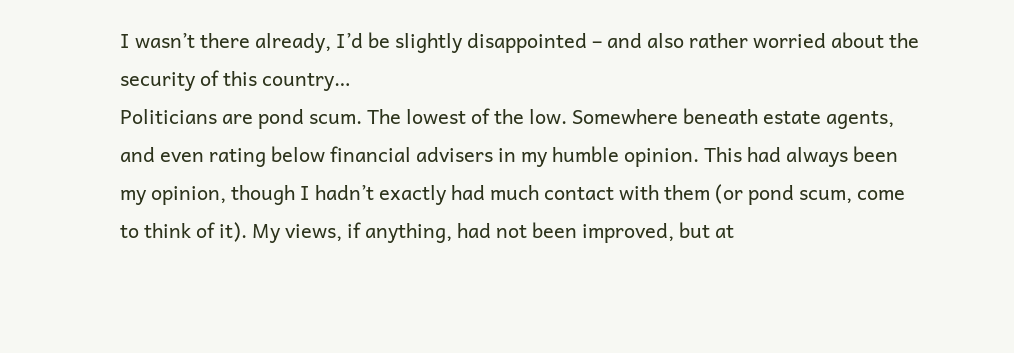I wasn’t there already, I’d be slightly disappointed – and also rather worried about the security of this country…
Politicians are pond scum. The lowest of the low. Somewhere beneath estate agents, and even rating below financial advisers in my humble opinion. This had always been my opinion, though I hadn’t exactly had much contact with them (or pond scum, come to think of it). My views, if anything, had not been improved, but at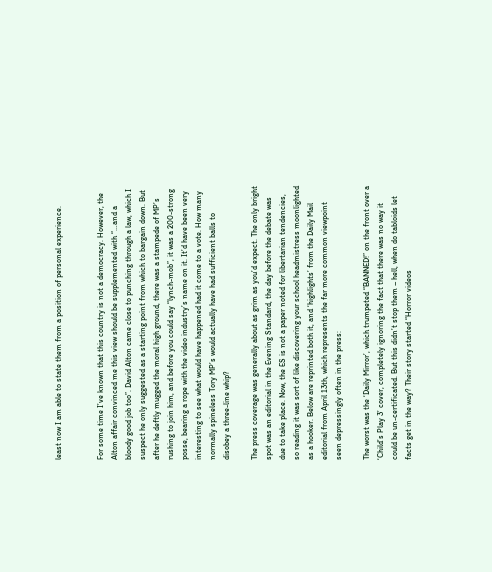least now I am able to state them from a position of personal experience.


For some time I’ve known that this country is not a democracy. However, the Alton affair convinced me this view should be supplemented with “…and a bloody good job too”. David Alton came close to punching through a law, which I suspect he only suggested as a starting point from which to bargain down. But after he deftly mugged the moral high ground, there was a stampede of MP’s rushing to join him, and before you could say “lynch-mob”, it was a 200-strong posse, bearing a rope with the video industry’s name on it. It’d have been very interesting to see what would have happened had it come to a vote. How many normally spineless Tory MP’s would actually have had sufficient balls to disobey a three-line whip?

The press coverage was generally about as grim as you’d expect. The only bright spot was an editorial in the Evening Standard, the day before the debate was due to take place. Now, the ES is not a paper noted for libertarian tendencies, so reading it was sort of like discovering your school headmistress moonlighted as a hooker. Below are reprinted both it, and ‘highlights’ from the Daily Mail editorial from April 13th, which represents the far more common viewpoint seen depressingly often in the press:

The worst was the ‘Daily Mirror’, which trumpeted “BANNED!” on the front over a ‘Child’s Play 3’ cover, completely ignoring the fact that there was no way it could be un-certificated. But this didn’t stop them – hell, when do tabloids let facts get in the way? Their story started “Horror videos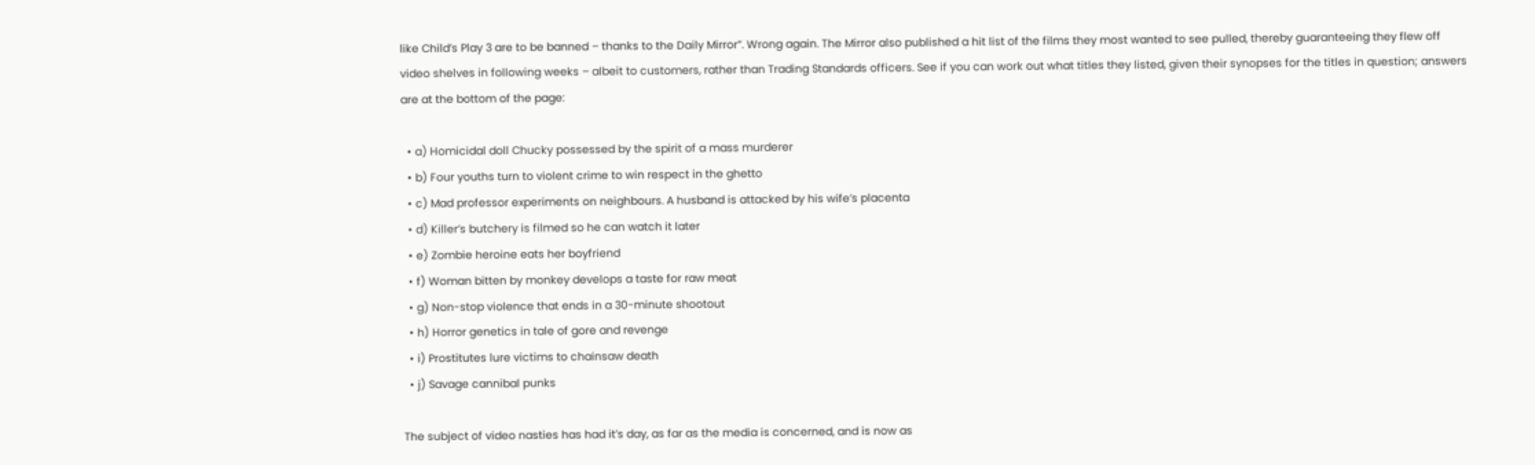like Child’s Play 3 are to be banned – thanks to the Daily Mirror”. Wrong again. The Mirror also published a hit list of the films they most wanted to see pulled, thereby guaranteeing they flew off video shelves in following weeks – albeit to customers, rather than Trading Standards officers. See if you can work out what titles they listed, given their synopses for the titles in question; answers are at the bottom of the page:

  • a) Homicidal doll Chucky possessed by the spirit of a mass murderer
  • b) Four youths turn to violent crime to win respect in the ghetto
  • c) Mad professor experiments on neighbours. A husband is attacked by his wife’s placenta
  • d) Killer’s butchery is filmed so he can watch it later
  • e) Zombie heroine eats her boyfriend
  • f) Woman bitten by monkey develops a taste for raw meat
  • g) Non-stop violence that ends in a 30-minute shootout
  • h) Horror genetics in tale of gore and revenge
  • i) Prostitutes lure victims to chainsaw death
  • j) Savage cannibal punks

The subject of video nasties has had it’s day, as far as the media is concerned, and is now as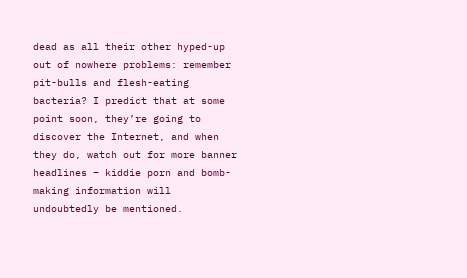dead as all their other hyped-up out of nowhere problems: remember pit-bulls and flesh-eating bacteria? I predict that at some point soon, they’re going to discover the Internet, and when they do, watch out for more banner headlines – kiddie porn and bomb-making information will undoubtedly be mentioned.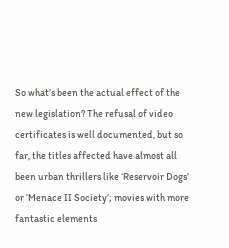So what’s been the actual effect of the new legislation? The refusal of video certificates is well documented, but so far, the titles affected have almost all been urban thrillers like ‘Reservoir Dogs’ or ‘Menace II Society’; movies with more fantastic elements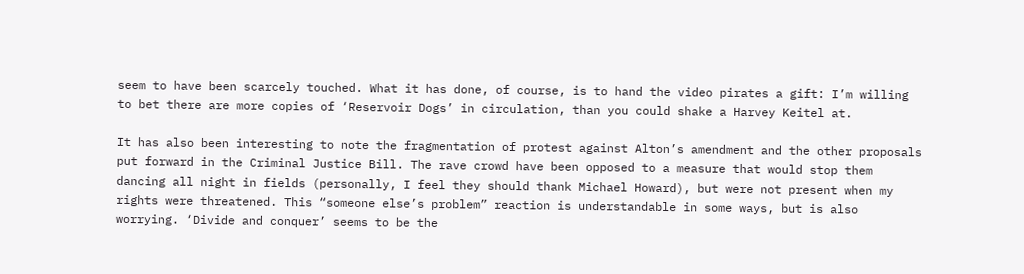seem to have been scarcely touched. What it has done, of course, is to hand the video pirates a gift: I’m willing to bet there are more copies of ‘Reservoir Dogs’ in circulation, than you could shake a Harvey Keitel at.

It has also been interesting to note the fragmentation of protest against Alton’s amendment and the other proposals put forward in the Criminal Justice Bill. The rave crowd have been opposed to a measure that would stop them dancing all night in fields (personally, I feel they should thank Michael Howard), but were not present when my rights were threatened. This “someone else’s problem” reaction is understandable in some ways, but is also worrying. ‘Divide and conquer’ seems to be the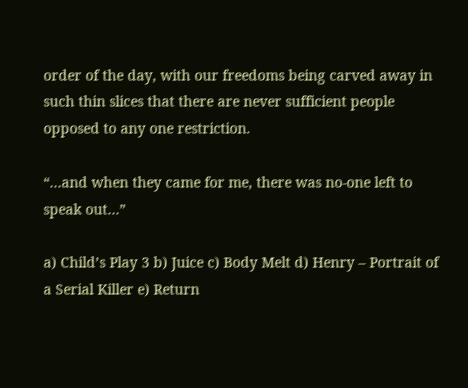order of the day, with our freedoms being carved away in such thin slices that there are never sufficient people opposed to any one restriction.

“…and when they came for me, there was no-one left to speak out…”

a) Child’s Play 3 b) Juice c) Body Melt d) Henry – Portrait of a Serial Killer e) Return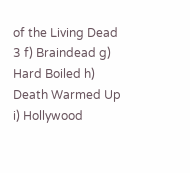of the Living Dead 3 f) Braindead g) Hard Boiled h) Death Warmed Up i) Hollywood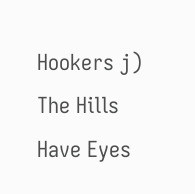Hookers j) The Hills Have Eyes